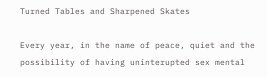Turned Tables and Sharpened Skates

Every year, in the name of peace, quiet and the possibility of having uninterupted sex mental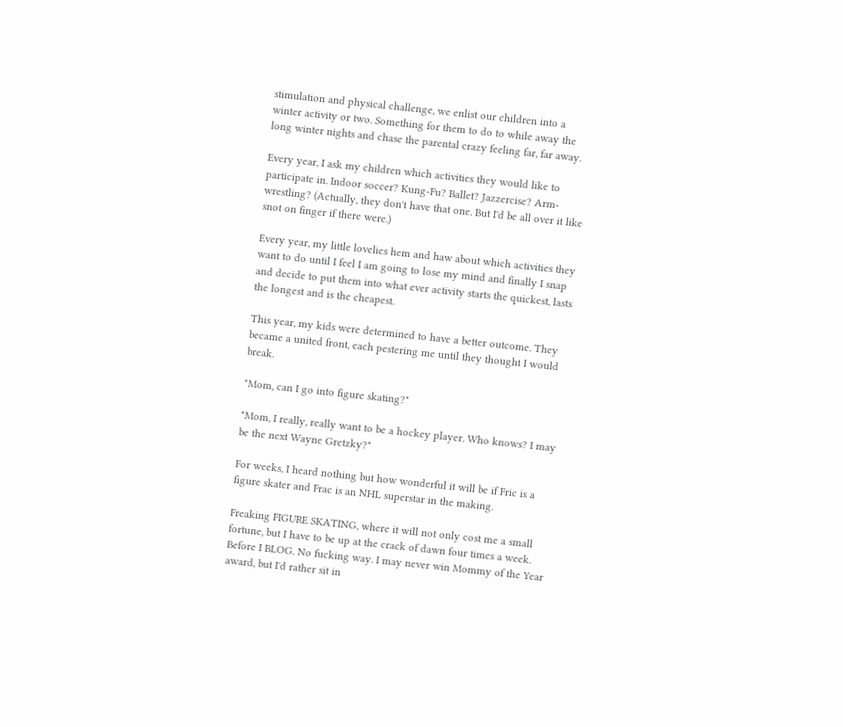stimulation and physical challenge, we enlist our children into a winter activity or two. Something for them to do to while away the long winter nights and chase the parental crazy feeling far, far away.

Every year, I ask my children which activities they would like to participate in. Indoor soccer? Kung-Fu? Ballet? Jazzercise? Arm-wrestling? (Actually, they don't have that one. But I'd be all over it like snot on finger if there were.)

Every year, my little lovelies hem and haw about which activities they want to do until I feel I am going to lose my mind and finally I snap and decide to put them into what ever activity starts the quickest, lasts the longest and is the cheapest.

This year, my kids were determined to have a better outcome. They became a united front, each pestering me until they thought I would break.

"Mom, can I go into figure skating?"

"Mom, I really, really want to be a hockey player. Who knows? I may be the next Wayne Gretzky?"

For weeks, I heard nothing but how wonderful it will be if Fric is a figure skater and Frac is an NHL superstar in the making.

Freaking FIGURE SKATING, where it will not only cost me a small fortune, but I have to be up at the crack of dawn four times a week. Before I BLOG. No fucking way. I may never win Mommy of the Year award, but I'd rather sit in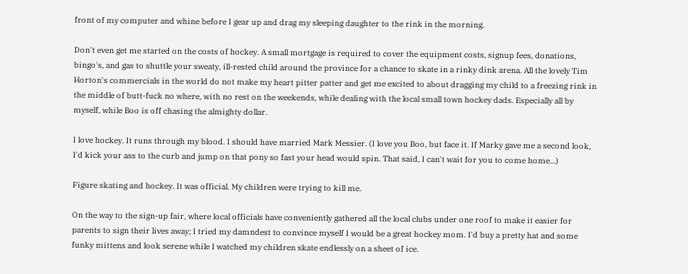front of my computer and whine before I gear up and drag my sleeping daughter to the rink in the morning.

Don't even get me started on the costs of hockey. A small mortgage is required to cover the equipment costs, signup fees, donations, bingo's, and gas to shuttle your sweaty, ill-rested child around the province for a chance to skate in a rinky dink arena. All the lovely Tim Horton's commercials in the world do not make my heart pitter patter and get me excited to about dragging my child to a freezing rink in the middle of butt-fuck no where, with no rest on the weekends, while dealing with the local small town hockey dads. Especially all by myself, while Boo is off chasing the almighty dollar.

I love hockey. It runs through my blood. I should have married Mark Messier. (I love you Boo, but face it. If Marky gave me a second look, I'd kick your ass to the curb and jump on that pony so fast your head would spin. That said, I can't wait for you to come home...)

Figure skating and hockey. It was official. My children were trying to kill me.

On the way to the sign-up fair, where local officials have conveniently gathered all the local clubs under one roof to make it easier for parents to sign their lives away; I tried my damndest to convince myself I would be a great hockey mom. I'd buy a pretty hat and some funky mittens and look serene while I watched my children skate endlessly on a sheet of ice.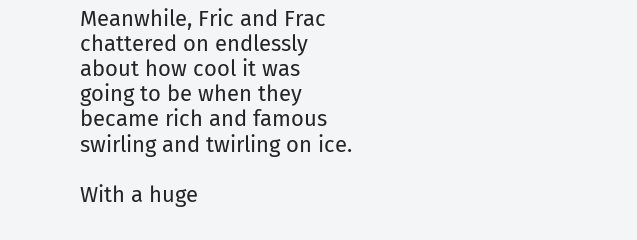Meanwhile, Fric and Frac chattered on endlessly about how cool it was going to be when they became rich and famous swirling and twirling on ice.

With a huge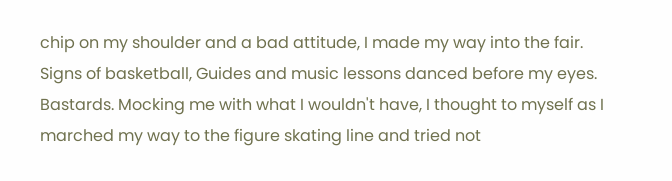chip on my shoulder and a bad attitude, I made my way into the fair. Signs of basketball, Guides and music lessons danced before my eyes. Bastards. Mocking me with what I wouldn't have, I thought to myself as I marched my way to the figure skating line and tried not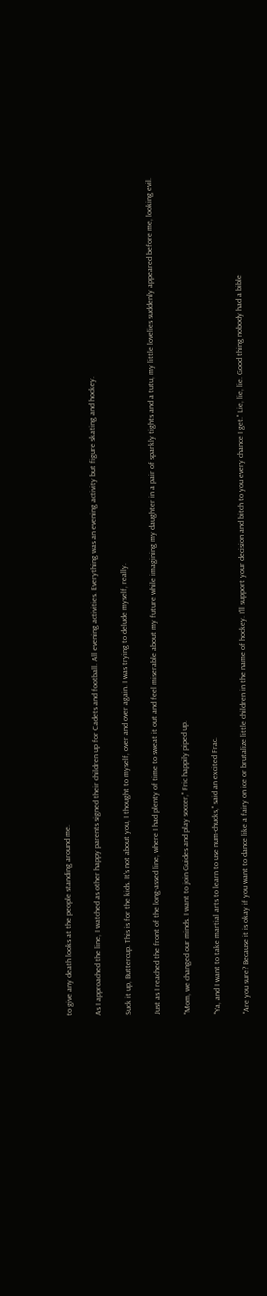to give any death looks at the people standing around me.

As I approached the line, I watched as other happy parents signed their children up for Cadets and football. All evening activities. Everything was an evening activity but figure skating and hockey.

Suck it up, Buttercup. This is for the kids. It's not about you, I thought to myself, over and over again. I was trying to delude myself, really.

Just as I reached the front of the long-assed line, where I had plenty of time to sweat it out and feel miserable about my future while imagining my daughter in a pair of sparkly tights and a tutu, my little lovelies suddenly appeared before me, looking evil.

"Mom, we changed our minds. I want to join Guides and play soccer," Fric happily piped up.

"Ya, and I want to take martial arts to learn to use num-chucks," said an excited Frac.

"Are you sure? Because it is okay if you want to dance like a fairy on ice or brutalize little children in the name of hockey. I'll support your decision and bitch to you every chance I get." Lie, lie, lie. Good thing nobody had a bible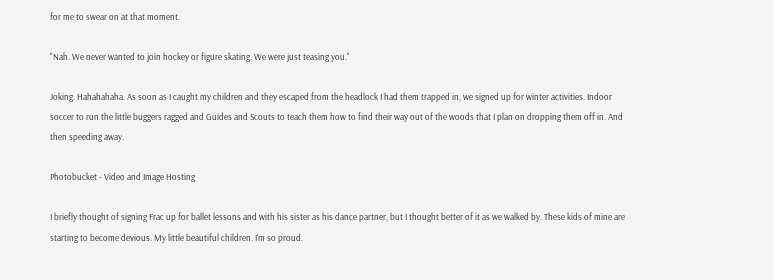for me to swear on at that moment.

"Nah. We never wanted to join hockey or figure skating. We were just teasing you."

Joking. Hahahahaha. As soon as I caught my children and they escaped from the headlock I had them trapped in, we signed up for winter activities. Indoor soccer to run the little buggers ragged and Guides and Scouts to teach them how to find their way out of the woods that I plan on dropping them off in. And then speeding away.

Photobucket - Video and Image Hosting

I briefly thought of signing Frac up for ballet lessons and with his sister as his dance partner, but I thought better of it as we walked by. These kids of mine are starting to become devious. My little beautiful children. I'm so proud.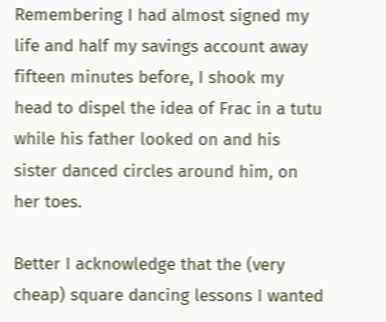Remembering I had almost signed my life and half my savings account away fifteen minutes before, I shook my head to dispel the idea of Frac in a tutu while his father looked on and his sister danced circles around him, on her toes.

Better I acknowledge that the (very cheap) square dancing lessons I wanted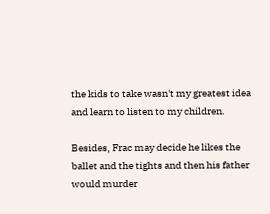the kids to take wasn't my greatest idea and learn to listen to my children.

Besides, Frac may decide he likes the ballet and the tights and then his father would murder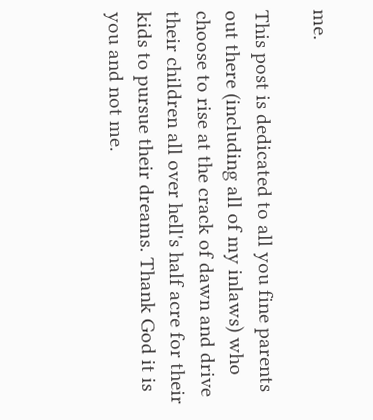me.

This post is dedicated to all you fine parents out there (including all of my inlaws) who choose to rise at the crack of dawn and drive their children all over hell's half acre for their kids to pursue their dreams. Thank God it is you and not me.